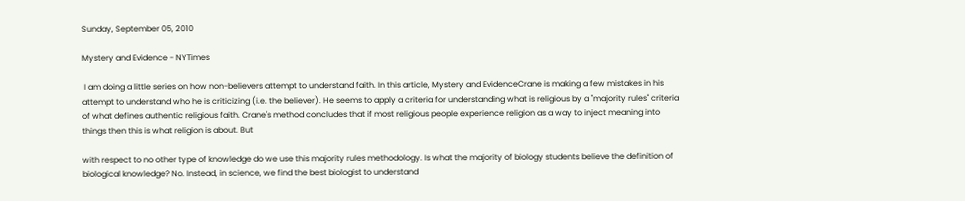Sunday, September 05, 2010

Mystery and Evidence - NYTimes

 I am doing a little series on how non-believers attempt to understand faith. In this article, Mystery and EvidenceCrane is making a few mistakes in his attempt to understand who he is criticizing (i.e. the believer). He seems to apply a criteria for understanding what is religious by a "majority rules" criteria of what defines authentic religious faith. Crane's method concludes that if most religious people experience religion as a way to inject meaning into things then this is what religion is about. But

with respect to no other type of knowledge do we use this majority rules methodology. Is what the majority of biology students believe the definition of biological knowledge? No. Instead, in science, we find the best biologist to understand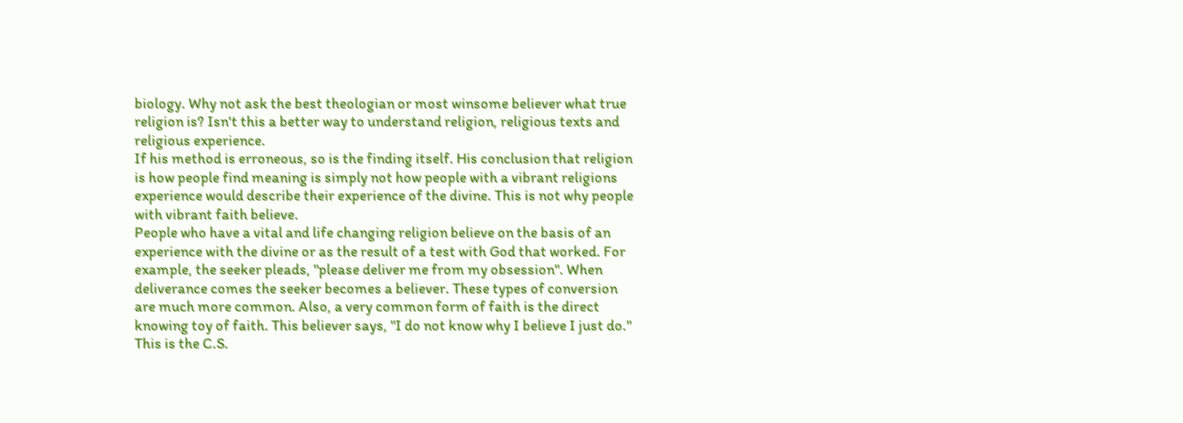biology. Why not ask the best theologian or most winsome believer what true religion is? Isn't this a better way to understand religion, religious texts and religious experience.
If his method is erroneous, so is the finding itself. His conclusion that religion is how people find meaning is simply not how people with a vibrant religions experience would describe their experience of the divine. This is not why people with vibrant faith believe.
People who have a vital and life changing religion believe on the basis of an experience with the divine or as the result of a test with God that worked. For example, the seeker pleads, "please deliver me from my obsession". When deliverance comes the seeker becomes a believer. These types of conversion are much more common. Also, a very common form of faith is the direct knowing toy of faith. This believer says, "I do not know why I believe I just do." This is the C.S.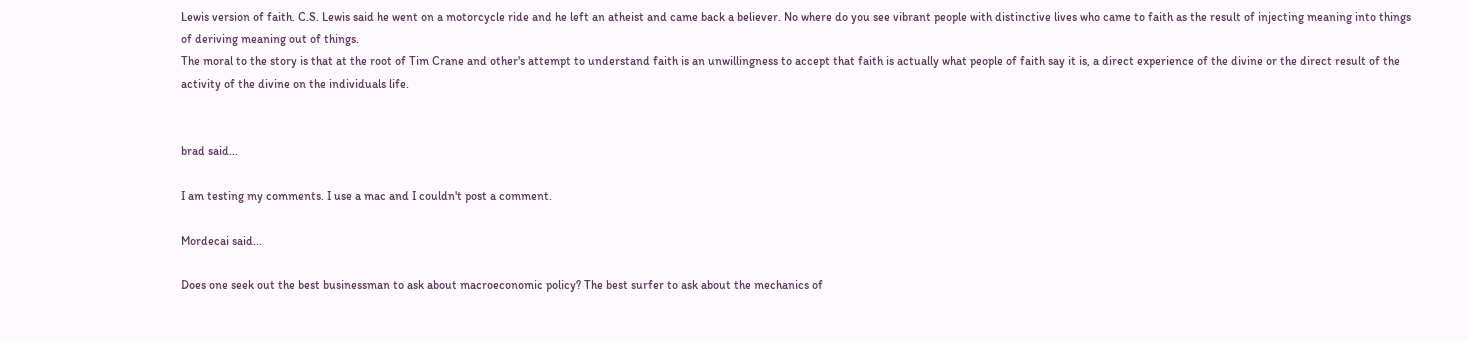Lewis version of faith. C.S. Lewis said he went on a motorcycle ride and he left an atheist and came back a believer. No where do you see vibrant people with distinctive lives who came to faith as the result of injecting meaning into things of deriving meaning out of things.
The moral to the story is that at the root of Tim Crane and other's attempt to understand faith is an unwillingness to accept that faith is actually what people of faith say it is, a direct experience of the divine or the direct result of the activity of the divine on the individuals life.


brad said...

I am testing my comments. I use a mac and I couldn't post a comment.

Mordecai said...

Does one seek out the best businessman to ask about macroeconomic policy? The best surfer to ask about the mechanics of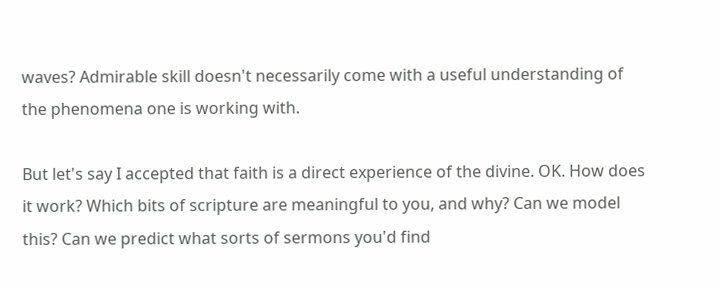waves? Admirable skill doesn't necessarily come with a useful understanding of the phenomena one is working with.

But let's say I accepted that faith is a direct experience of the divine. OK. How does it work? Which bits of scripture are meaningful to you, and why? Can we model this? Can we predict what sorts of sermons you'd find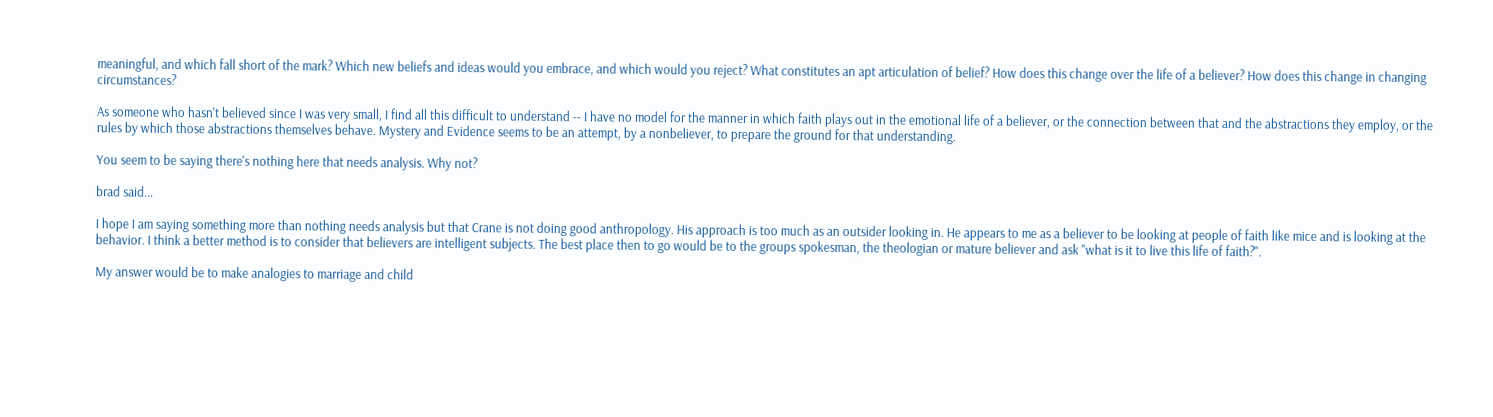meaningful, and which fall short of the mark? Which new beliefs and ideas would you embrace, and which would you reject? What constitutes an apt articulation of belief? How does this change over the life of a believer? How does this change in changing circumstances?

As someone who hasn't believed since I was very small, I find all this difficult to understand -- I have no model for the manner in which faith plays out in the emotional life of a believer, or the connection between that and the abstractions they employ, or the rules by which those abstractions themselves behave. Mystery and Evidence seems to be an attempt, by a nonbeliever, to prepare the ground for that understanding.

You seem to be saying there's nothing here that needs analysis. Why not?

brad said...

I hope I am saying something more than nothing needs analysis but that Crane is not doing good anthropology. His approach is too much as an outsider looking in. He appears to me as a believer to be looking at people of faith like mice and is looking at the behavior. I think a better method is to consider that believers are intelligent subjects. The best place then to go would be to the groups spokesman, the theologian or mature believer and ask "what is it to live this life of faith?".

My answer would be to make analogies to marriage and child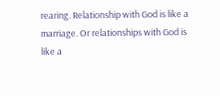rearing. Relationship with God is like a marriage. Or relationships with God is like a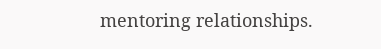mentoring relationships.